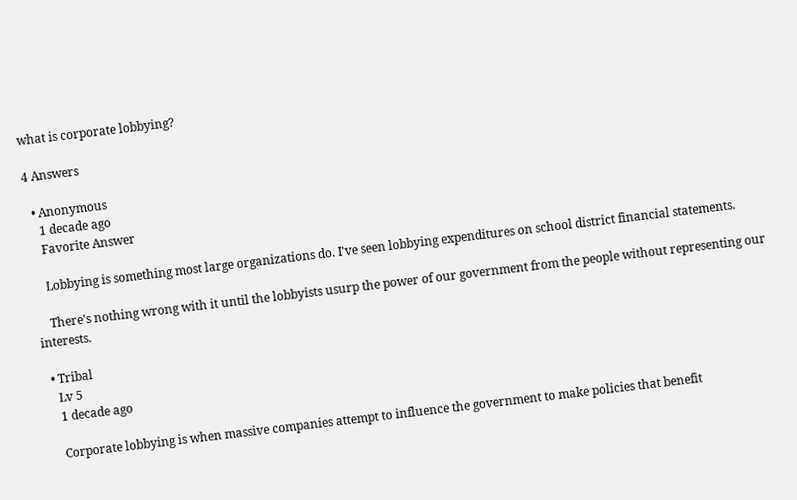what is corporate lobbying?

4 Answers

  • Anonymous
    1 decade ago
    Favorite Answer

    Lobbying is something most large organizations do. I've seen lobbying expenditures on school district financial statements.

    There's nothing wrong with it until the lobbyists usurp the power of our government from the people without representing our interests.

  • Tribal
    Lv 5
    1 decade ago

    Corporate lobbying is when massive companies attempt to influence the government to make policies that benefit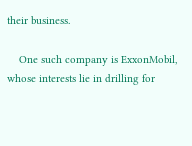their business.

    One such company is ExxonMobil, whose interests lie in drilling for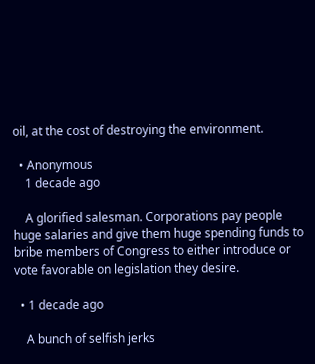oil, at the cost of destroying the environment.

  • Anonymous
    1 decade ago

    A glorified salesman. Corporations pay people huge salaries and give them huge spending funds to bribe members of Congress to either introduce or vote favorable on legislation they desire.

  • 1 decade ago

    A bunch of selfish jerks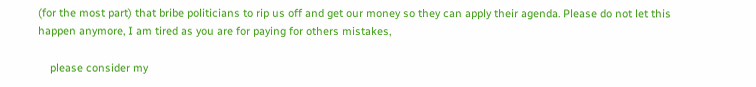(for the most part) that bribe politicians to rip us off and get our money so they can apply their agenda. Please do not let this happen anymore, I am tired as you are for paying for others mistakes,

    please consider my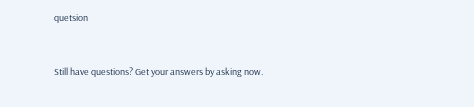quetsion


Still have questions? Get your answers by asking now.